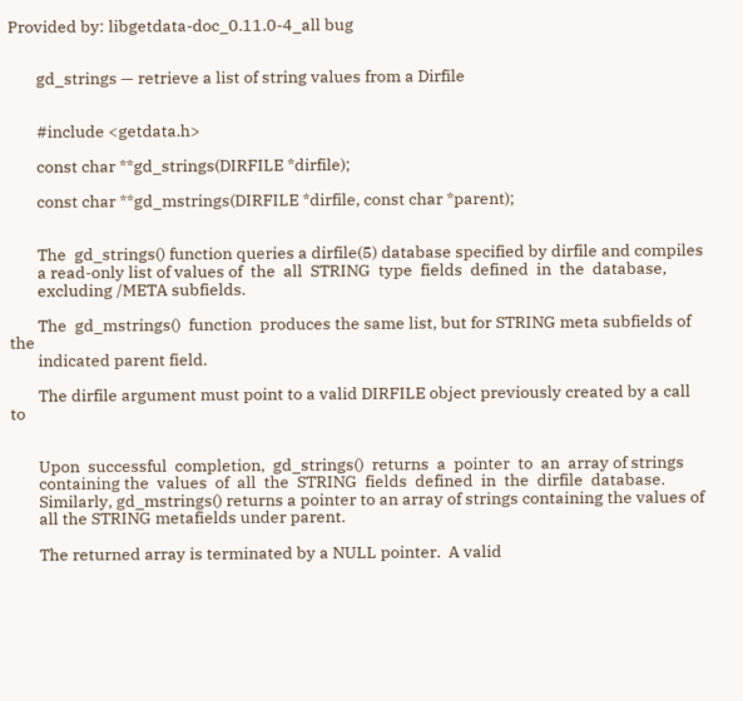Provided by: libgetdata-doc_0.11.0-4_all bug


       gd_strings — retrieve a list of string values from a Dirfile


       #include <getdata.h>

       const char **gd_strings(DIRFILE *dirfile);

       const char **gd_mstrings(DIRFILE *dirfile, const char *parent);


       The  gd_strings() function queries a dirfile(5) database specified by dirfile and compiles
       a read-only list of values of  the  all  STRING  type  fields  defined  in  the  database,
       excluding /META subfields.

       The  gd_mstrings()  function  produces the same list, but for STRING meta subfields of the
       indicated parent field.

       The dirfile argument must point to a valid DIRFILE object previously created by a call  to


       Upon  successful  completion,  gd_strings()  returns  a  pointer  to  an  array of strings
       containing the  values  of  all  the  STRING  fields  defined  in  the  dirfile  database.
       Similarly, gd_mstrings() returns a pointer to an array of strings containing the values of
       all the STRING metafields under parent.

       The returned array is terminated by a NULL pointer.  A valid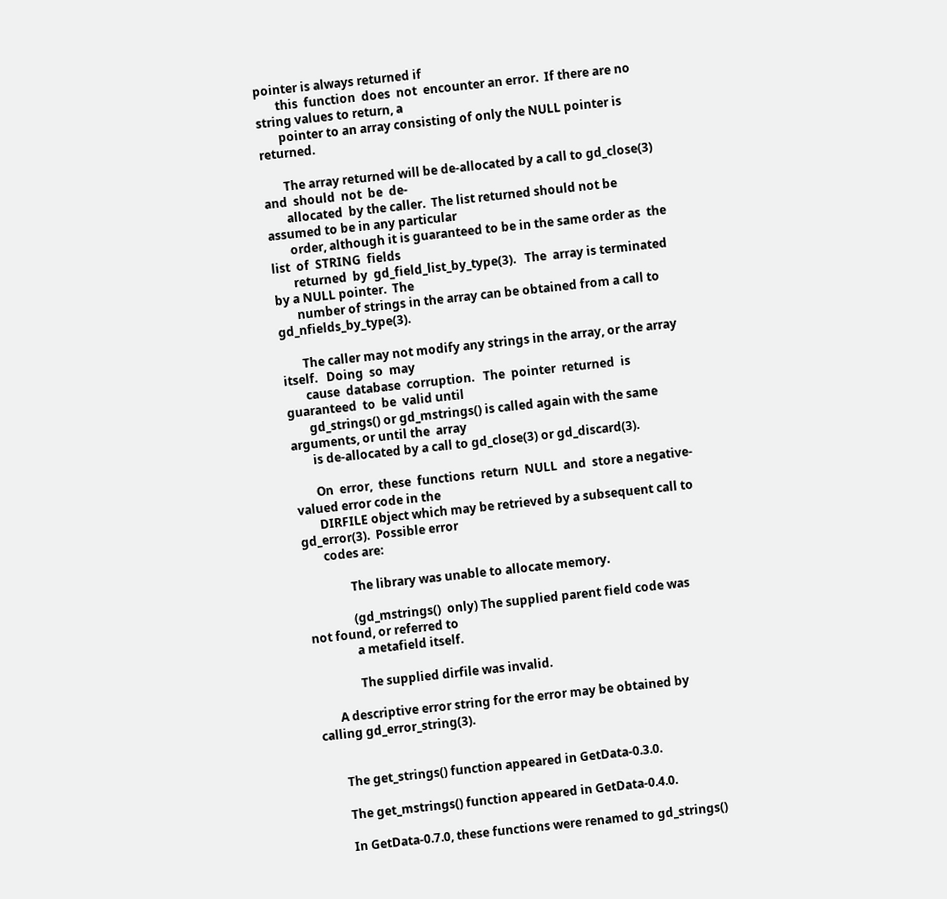pointer is always returned if
       this  function  does  not  encounter an error.  If there are no string values to return, a
       pointer to an array consisting of only the NULL pointer is returned.

       The array returned will be de-allocated by a call to gd_close(3) and  should  not  be  de-
       allocated  by the caller.  The list returned should not be assumed to be in any particular
       order, although it is guaranteed to be in the same order as  the  list  of  STRING  fields
       returned  by  gd_field_list_by_type(3).   The  array is terminated by a NULL pointer.  The
       number of strings in the array can be obtained from a call to gd_nfields_by_type(3).

       The caller may not modify any strings in the array, or the array  itself.   Doing  so  may
       cause  database  corruption.   The  pointer  returned  is  guaranteed  to  be  valid until
       gd_strings() or gd_mstrings() is called again with the same arguments, or until the  array
       is de-allocated by a call to gd_close(3) or gd_discard(3).

       On  error,  these  functions  return  NULL  and  store a negative-valued error code in the
       DIRFILE object which may be retrieved by a subsequent call to gd_error(3).  Possible error
       codes are:

               The library was unable to allocate memory.

               (gd_mstrings()  only) The supplied parent field code was not found, or referred to
               a metafield itself.

               The supplied dirfile was invalid.

       A descriptive error string for the error may be obtained by calling gd_error_string(3).


       The get_strings() function appeared in GetData-0.3.0.

       The get_mstrings() function appeared in GetData-0.4.0.

       In GetData-0.7.0, these functions were renamed to gd_strings()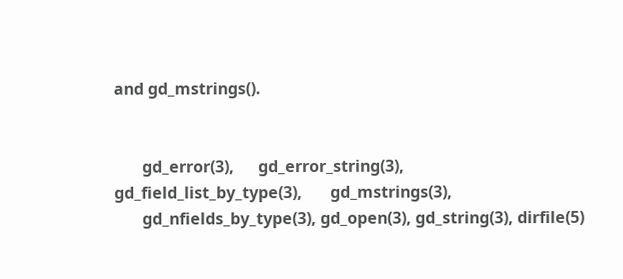and gd_mstrings().


       gd_error(3),      gd_error_string(3),      gd_field_list_by_type(3),       gd_mstrings(3),
       gd_nfields_by_type(3), gd_open(3), gd_string(3), dirfile(5)